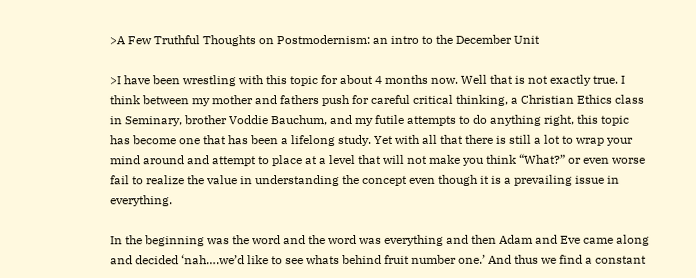>A Few Truthful Thoughts on Postmodernism: an intro to the December Unit

>I have been wrestling with this topic for about 4 months now. Well that is not exactly true. I think between my mother and fathers push for careful critical thinking, a Christian Ethics class in Seminary, brother Voddie Bauchum, and my futile attempts to do anything right, this topic has become one that has been a lifelong study. Yet with all that there is still a lot to wrap your mind around and attempt to place at a level that will not make you think “What?” or even worse fail to realize the value in understanding the concept even though it is a prevailing issue in everything.

In the beginning was the word and the word was everything and then Adam and Eve came along and decided ‘nah….we’d like to see whats behind fruit number one.’ And thus we find a constant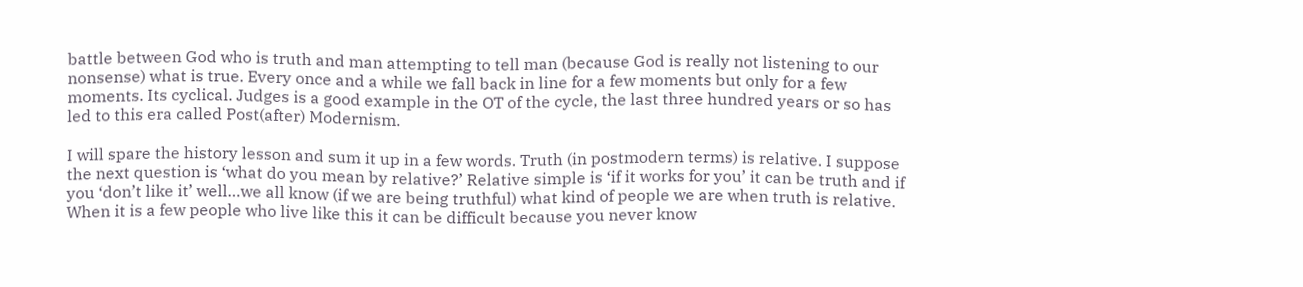battle between God who is truth and man attempting to tell man (because God is really not listening to our nonsense) what is true. Every once and a while we fall back in line for a few moments but only for a few moments. Its cyclical. Judges is a good example in the OT of the cycle, the last three hundred years or so has led to this era called Post(after) Modernism.

I will spare the history lesson and sum it up in a few words. Truth (in postmodern terms) is relative. I suppose the next question is ‘what do you mean by relative?’ Relative simple is ‘if it works for you’ it can be truth and if you ‘don’t like it’ well…we all know (if we are being truthful) what kind of people we are when truth is relative. When it is a few people who live like this it can be difficult because you never know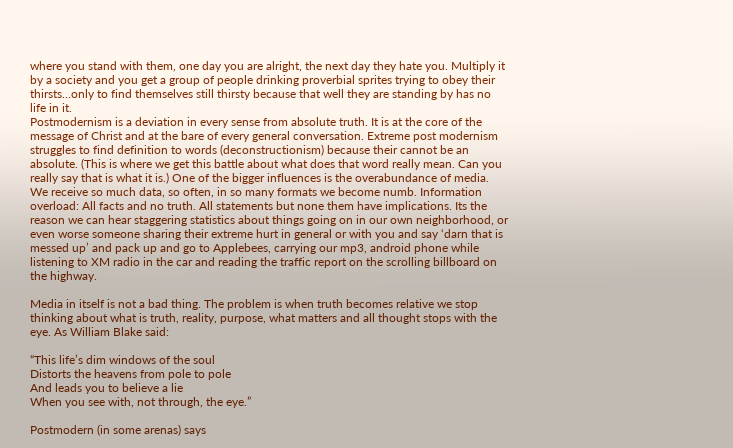where you stand with them, one day you are alright, the next day they hate you. Multiply it by a society and you get a group of people drinking proverbial sprites trying to obey their thirsts…only to find themselves still thirsty because that well they are standing by has no life in it.
Postmodernism is a deviation in every sense from absolute truth. It is at the core of the message of Christ and at the bare of every general conversation. Extreme post modernism struggles to find definition to words (deconstructionism) because their cannot be an absolute. (This is where we get this battle about what does that word really mean. Can you really say that is what it is.) One of the bigger influences is the overabundance of media. We receive so much data, so often, in so many formats we become numb. Information overload: All facts and no truth. All statements but none them have implications. Its the reason we can hear staggering statistics about things going on in our own neighborhood, or even worse someone sharing their extreme hurt in general or with you and say ‘darn that is messed up’ and pack up and go to Applebees, carrying our mp3, android phone while listening to XM radio in the car and reading the traffic report on the scrolling billboard on the highway.

Media in itself is not a bad thing. The problem is when truth becomes relative we stop thinking about what is truth, reality, purpose, what matters and all thought stops with the eye. As William Blake said:

“This life’s dim windows of the soul
Distorts the heavens from pole to pole
And leads you to believe a lie
When you see with, not through, the eye.”

Postmodern (in some arenas) says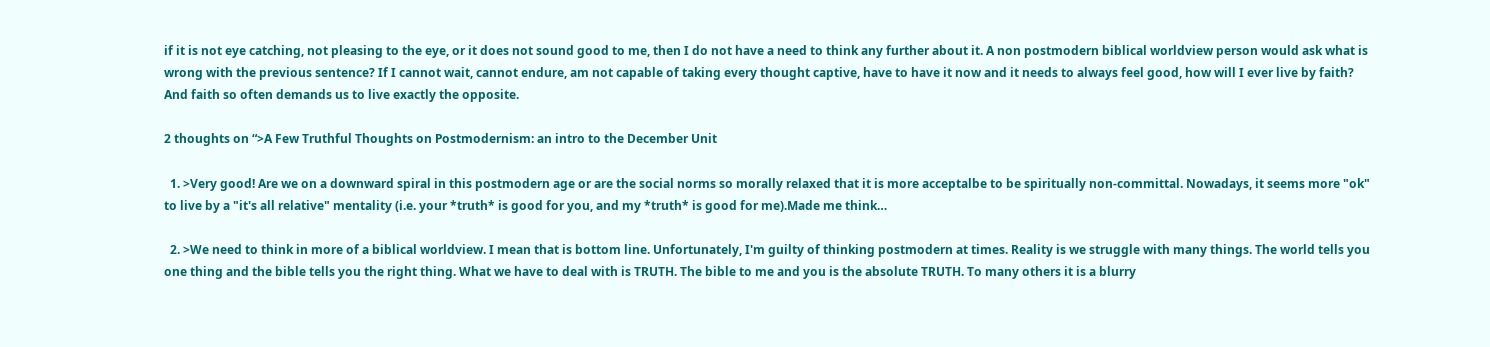if it is not eye catching, not pleasing to the eye, or it does not sound good to me, then I do not have a need to think any further about it. A non postmodern biblical worldview person would ask what is wrong with the previous sentence? If I cannot wait, cannot endure, am not capable of taking every thought captive, have to have it now and it needs to always feel good, how will I ever live by faith? And faith so often demands us to live exactly the opposite.

2 thoughts on “>A Few Truthful Thoughts on Postmodernism: an intro to the December Unit

  1. >Very good! Are we on a downward spiral in this postmodern age or are the social norms so morally relaxed that it is more acceptalbe to be spiritually non-committal. Nowadays, it seems more "ok" to live by a "it's all relative" mentality (i.e. your *truth* is good for you, and my *truth* is good for me).Made me think…

  2. >We need to think in more of a biblical worldview. I mean that is bottom line. Unfortunately, I'm guilty of thinking postmodern at times. Reality is we struggle with many things. The world tells you one thing and the bible tells you the right thing. What we have to deal with is TRUTH. The bible to me and you is the absolute TRUTH. To many others it is a blurry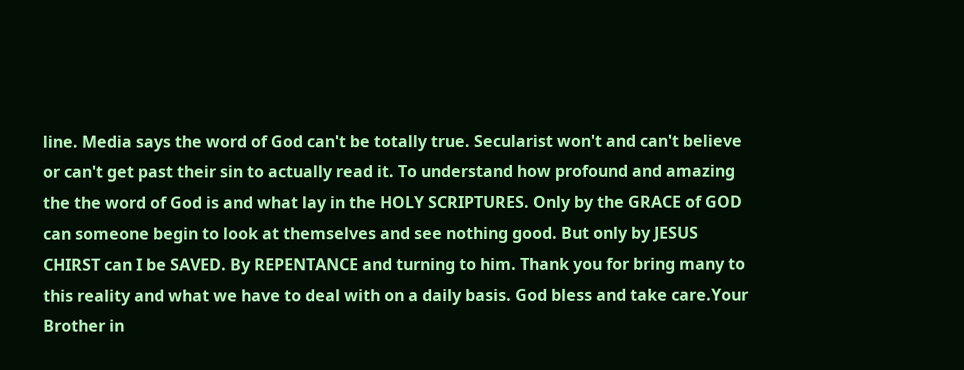line. Media says the word of God can't be totally true. Secularist won't and can't believe or can't get past their sin to actually read it. To understand how profound and amazing the the word of God is and what lay in the HOLY SCRIPTURES. Only by the GRACE of GOD can someone begin to look at themselves and see nothing good. But only by JESUS CHIRST can I be SAVED. By REPENTANCE and turning to him. Thank you for bring many to this reality and what we have to deal with on a daily basis. God bless and take care.Your Brother in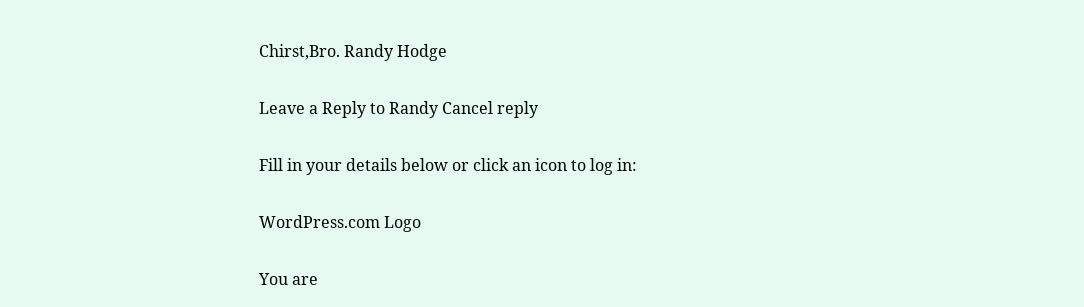Chirst,Bro. Randy Hodge

Leave a Reply to Randy Cancel reply

Fill in your details below or click an icon to log in:

WordPress.com Logo

You are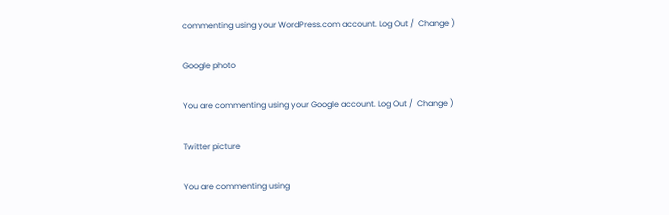commenting using your WordPress.com account. Log Out /  Change )

Google photo

You are commenting using your Google account. Log Out /  Change )

Twitter picture

You are commenting using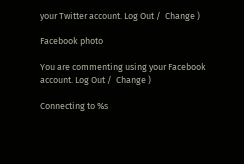your Twitter account. Log Out /  Change )

Facebook photo

You are commenting using your Facebook account. Log Out /  Change )

Connecting to %s